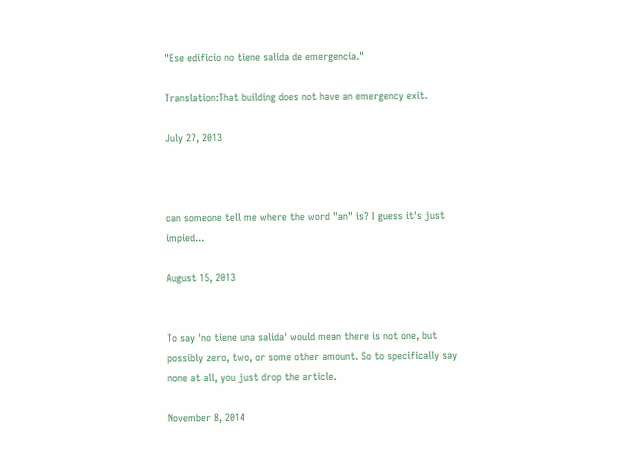"Ese edificio no tiene salida de emergencia."

Translation:That building does not have an emergency exit.

July 27, 2013



can someone tell me where the word "an" is? I guess it's just impied...

August 15, 2013


To say 'no tiene una salida' would mean there is not one, but possibly zero, two, or some other amount. So to specifically say none at all, you just drop the article.

November 8, 2014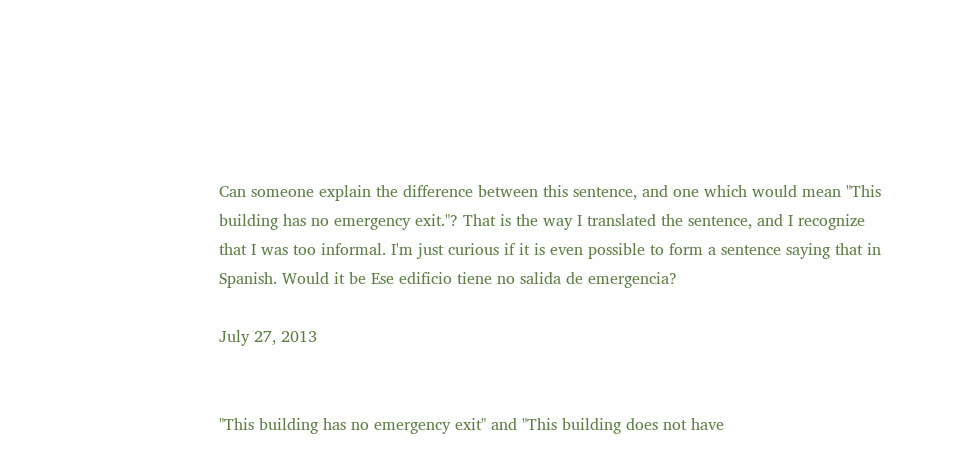Can someone explain the difference between this sentence, and one which would mean "This building has no emergency exit."? That is the way I translated the sentence, and I recognize that I was too informal. I'm just curious if it is even possible to form a sentence saying that in Spanish. Would it be Ese edificio tiene no salida de emergencia?

July 27, 2013


"This building has no emergency exit" and "This building does not have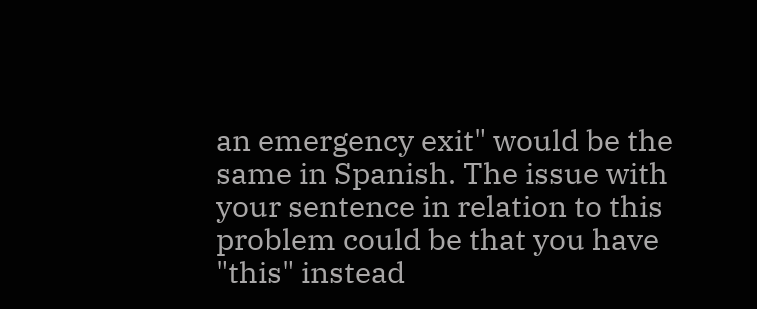an emergency exit" would be the same in Spanish. The issue with your sentence in relation to this problem could be that you have "this" instead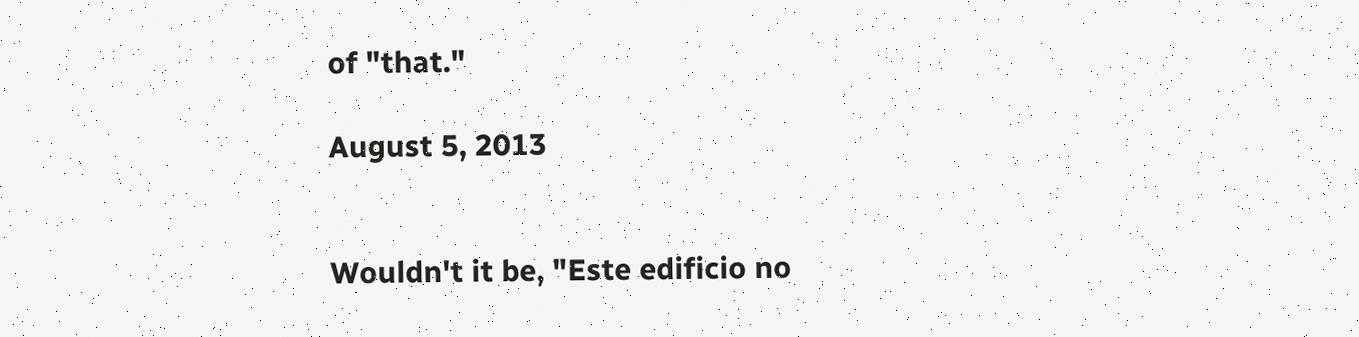of "that."

August 5, 2013


Wouldn't it be, "Este edificio no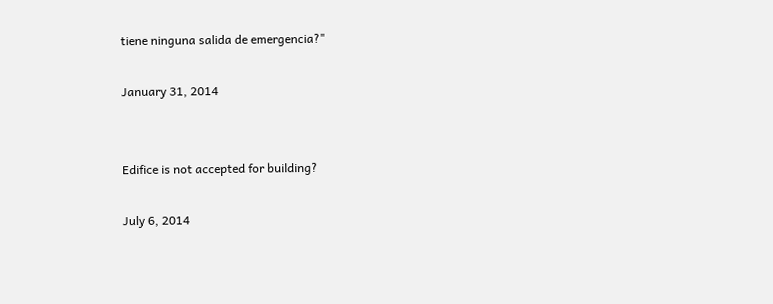tiene ninguna salida de emergencia?"

January 31, 2014


Edifice is not accepted for building?

July 6, 2014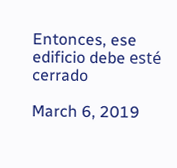Entonces, ese edificio debe esté cerrado

March 6, 2019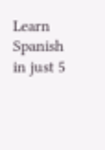Learn Spanish in just 5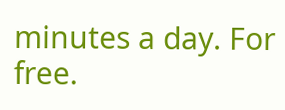minutes a day. For free.